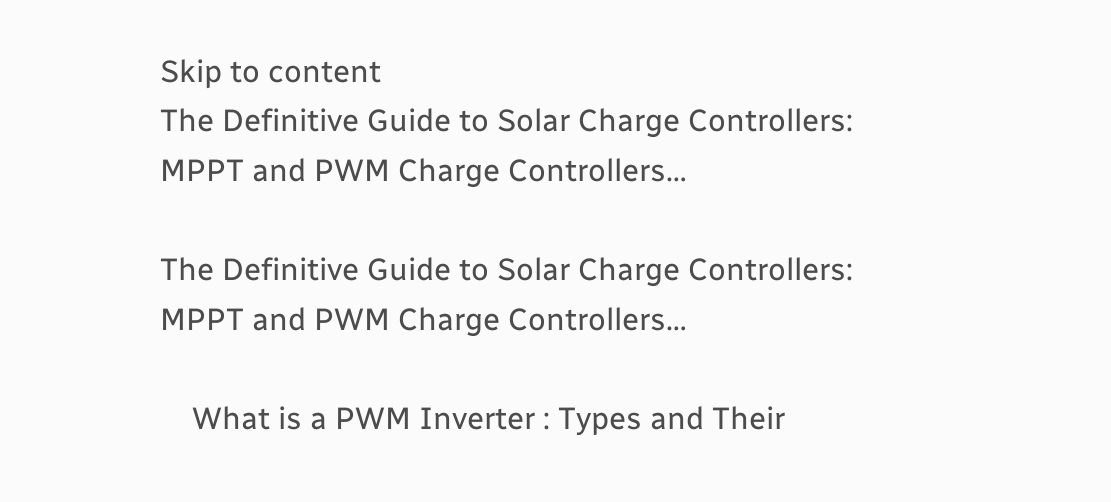Skip to content
The Definitive Guide to Solar Charge Controllers: MPPT and PWM Charge Controllers…

The Definitive Guide to Solar Charge Controllers: MPPT and PWM Charge Controllers…

    What is a PWM Inverter : Types and Their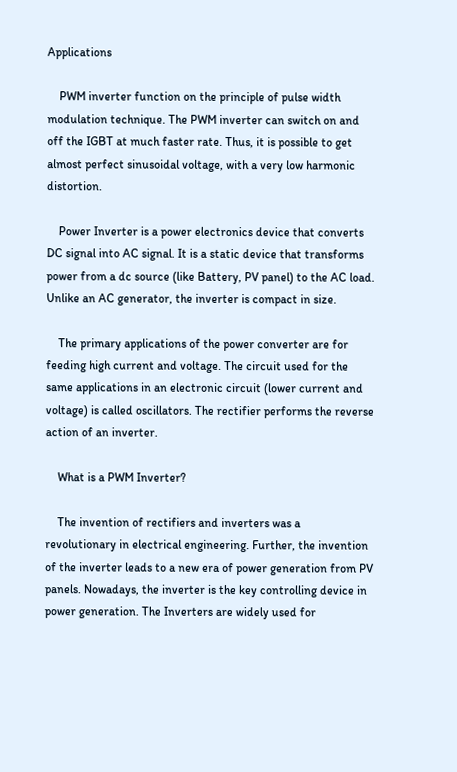Applications

    PWM inverter function on the principle of pulse width modulation technique. The PWM inverter can switch on and off the IGBT at much faster rate. Thus, it is possible to get almost perfect sinusoidal voltage, with a very low harmonic distortion.

    Power Inverter is a power electronics device that converts DC signal into AC signal. It is a static device that transforms power from a dc source (like Battery, PV panel) to the AC load. Unlike an AC generator, the inverter is compact in size.

    The primary applications of the power converter are for feeding high current and voltage. The circuit used for the same applications in an electronic circuit (lower current and voltage) is called oscillators. The rectifier performs the reverse action of an inverter.

    What is a PWM Inverter?

    The invention of rectifiers and inverters was a revolutionary in electrical engineering. Further, the invention of the inverter leads to a new era of power generation from PV panels. Nowadays, the inverter is the key controlling device in power generation. The Inverters are widely used for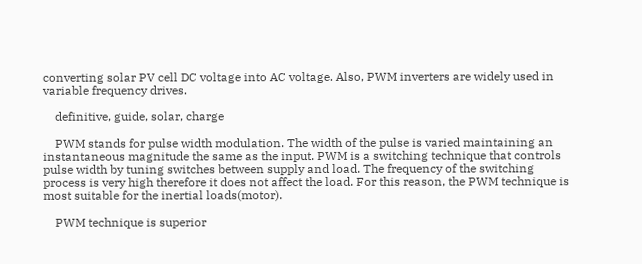converting solar PV cell DC voltage into AC voltage. Also, PWM inverters are widely used in variable frequency drives.

    definitive, guide, solar, charge

    PWM stands for pulse width modulation. The width of the pulse is varied maintaining an instantaneous magnitude the same as the input. PWM is a switching technique that controls pulse width by tuning switches between supply and load. The frequency of the switching process is very high therefore it does not affect the load. For this reason, the PWM technique is most suitable for the inertial loads(motor).

    PWM technique is superior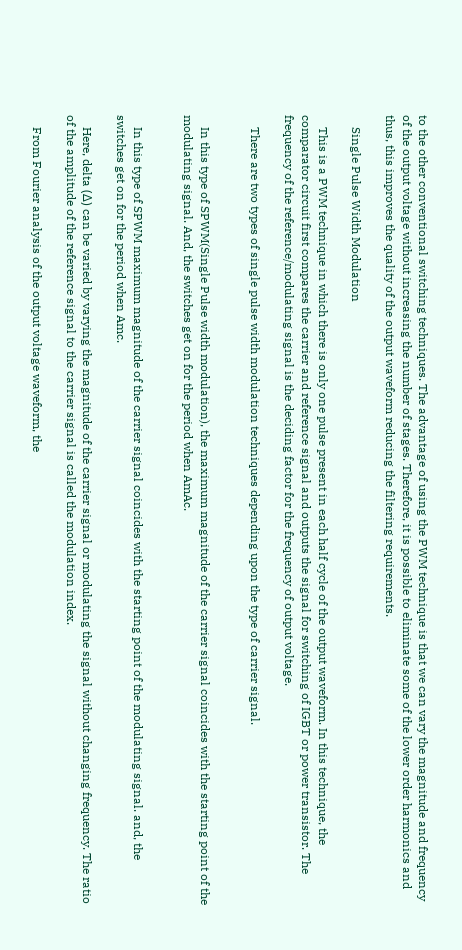to the other conventional switching techniques. The advantage of using the PWM technique is that we can vary the magnitude and frequency of the output voltage without increasing the number of stages. Therefore, it is possible to eliminate some of the lower order harmonics and thus, this improves the quality of the output waveform reducing the filtering requirements.

    Single Pulse Width Modulation

    This is a PWM technique in which there is only one pulse present in each half cycle of the output waveform. In this technique, the comparator circuit first compares the carrier and reference signal and outputs the signal for switching of IGBT or power transistor. The frequency of the reference/modulating signal is the deciding factor for the frequency of output voltage.

    There are two types of single pulse width modulation techniques depending upon the type of carrier signal.


    In this type of SPWM(Single Pulse width modulation), the maximum magnitude of the carrier signal coincides with the starting point of the modulating signal. And, the switches get on for the period when AmAc.


    In this type of SPWM maximum magnitude of the carrier signal coincides with the starting point of the modulating signal. and, the switches get on for the period when Amc.

    Here, delta (Δ) can be varied by varying the magnitude of the carrier signal or modulating the signal without changing frequency. The ratio of the amplitude of the reference signal to the carrier signal is called the modulation index.

    From Fourier analysis of the output voltage waveform, the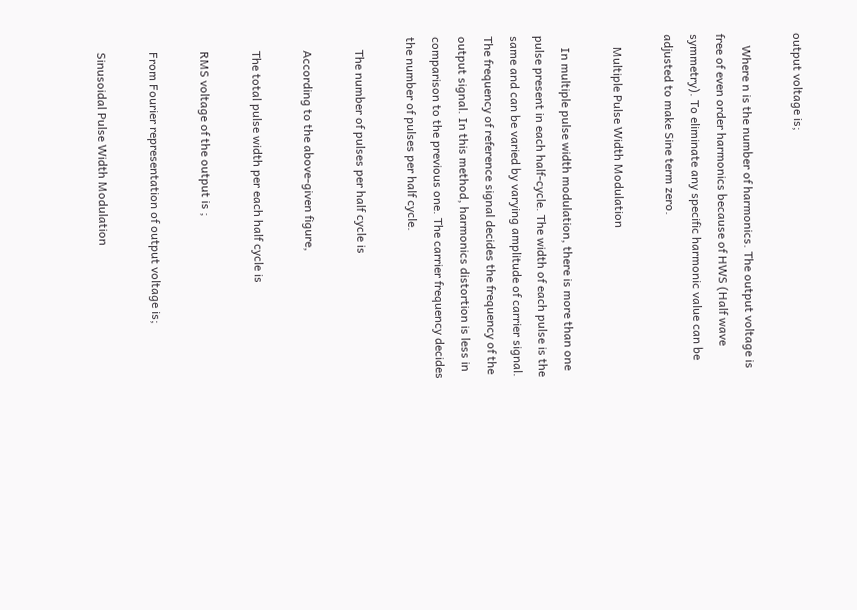output voltage is;

    Where n is the number of harmonics. The output voltage is free of even order harmonics because of HWS (Half wave symmetry). To eliminate any specific harmonic value can be adjusted to make Sine term zero.

    Multiple Pulse Width Modulation

    In multiple pulse width modulation, there is more than one pulse present in each half-cycle. The width of each pulse is the same and can be varied by varying amplitude of carrier signal. The frequency of reference signal decides the frequency of the output signal. In this method, harmonics distortion is less in comparison to the previous one. The carrier frequency decides the number of pulses per half cycle.

    The number of pulses per half cycle is

    According to the above-given figure,

    The total pulse width per each half cycle is

    RMS voltage of the output is ;

    From Fourier representation of output voltage is;

    Sinusoidal Pulse Width Modulation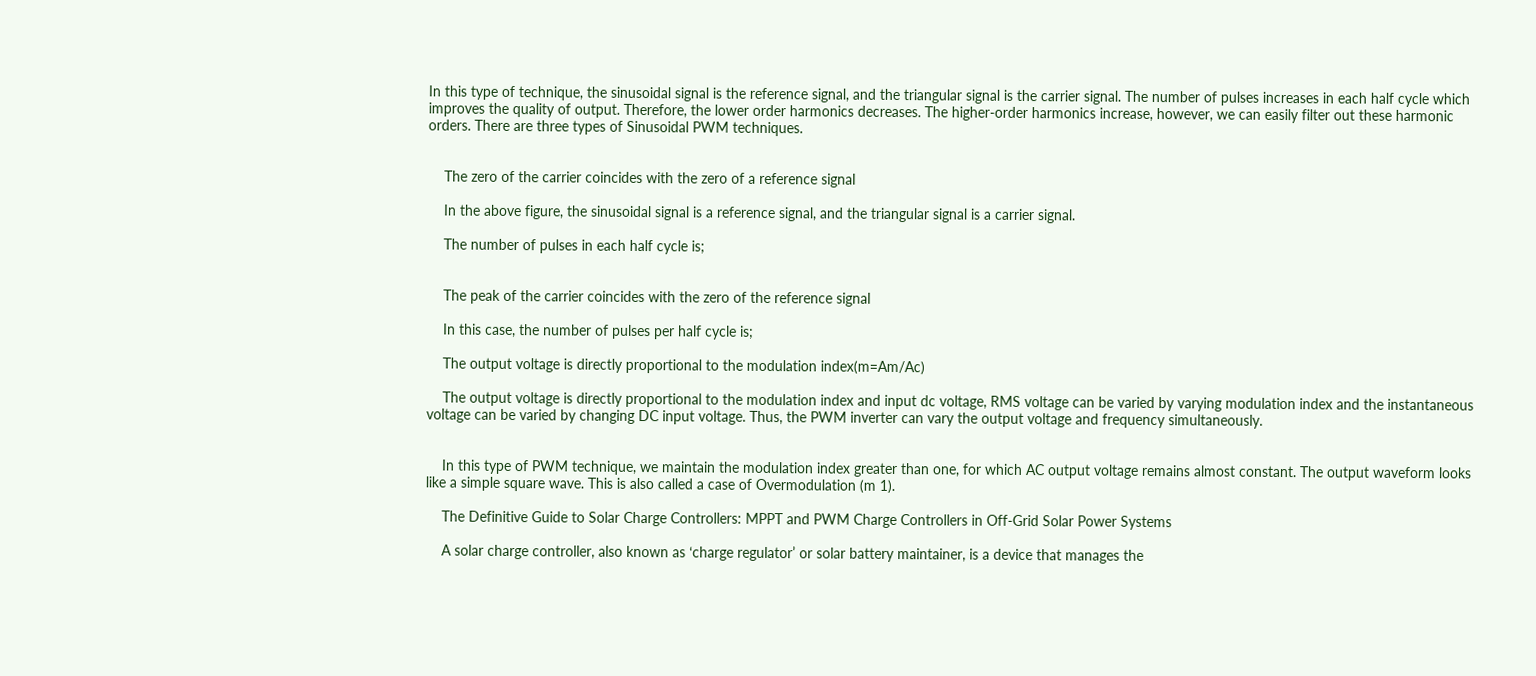In this type of technique, the sinusoidal signal is the reference signal, and the triangular signal is the carrier signal. The number of pulses increases in each half cycle which improves the quality of output. Therefore, the lower order harmonics decreases. The higher-order harmonics increase, however, we can easily filter out these harmonic orders. There are three types of Sinusoidal PWM techniques.


    The zero of the carrier coincides with the zero of a reference signal

    In the above figure, the sinusoidal signal is a reference signal, and the triangular signal is a carrier signal.

    The number of pulses in each half cycle is;


    The peak of the carrier coincides with the zero of the reference signal

    In this case, the number of pulses per half cycle is;

    The output voltage is directly proportional to the modulation index(m=Am/Ac)

    The output voltage is directly proportional to the modulation index and input dc voltage, RMS voltage can be varied by varying modulation index and the instantaneous voltage can be varied by changing DC input voltage. Thus, the PWM inverter can vary the output voltage and frequency simultaneously.


    In this type of PWM technique, we maintain the modulation index greater than one, for which AC output voltage remains almost constant. The output waveform looks like a simple square wave. This is also called a case of Overmodulation (m 1).

    The Definitive Guide to Solar Charge Controllers: MPPT and PWM Charge Controllers in Off-Grid Solar Power Systems

    A solar charge controller, also known as ‘charge regulator’ or solar battery maintainer, is a device that manages the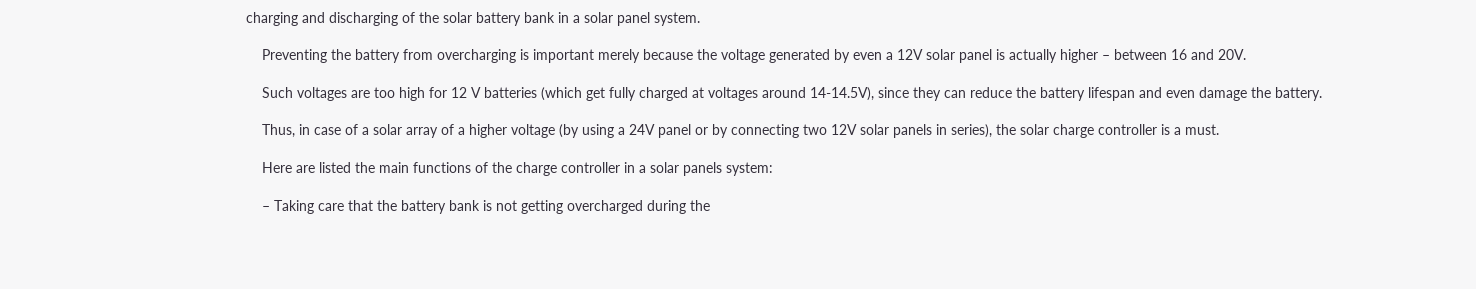charging and discharging of the solar battery bank in a solar panel system.

    Preventing the battery from overcharging is important merely because the voltage generated by even a 12V solar panel is actually higher – between 16 and 20V.

    Such voltages are too high for 12 V batteries (which get fully charged at voltages around 14-14.5V), since they can reduce the battery lifespan and even damage the battery.

    Thus, in case of a solar array of a higher voltage (by using a 24V panel or by connecting two 12V solar panels in series), the solar charge controller is a must.

    Here are listed the main functions of the charge controller in a solar panels system:

    – Taking care that the battery bank is not getting overcharged during the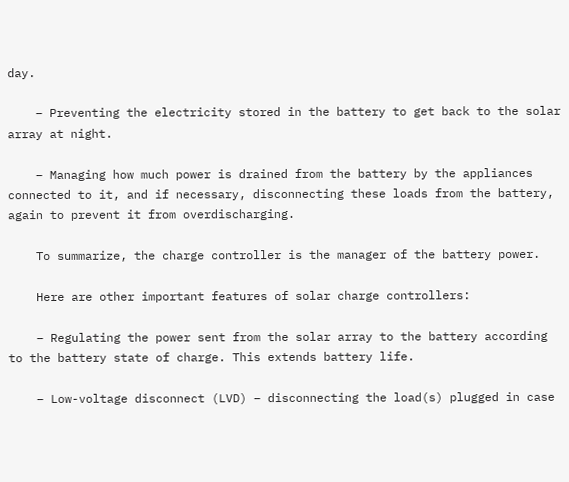day.

    – Preventing the electricity stored in the battery to get back to the solar array at night.

    – Managing how much power is drained from the battery by the appliances connected to it, and if necessary, disconnecting these loads from the battery, again to prevent it from overdischarging.

    To summarize, the charge controller is the manager of the battery power.

    Here are other important features of solar charge controllers:

    – Regulating the power sent from the solar array to the battery according to the battery state of charge. This extends battery life.

    – Low-voltage disconnect (LVD) – disconnecting the load(s) plugged in case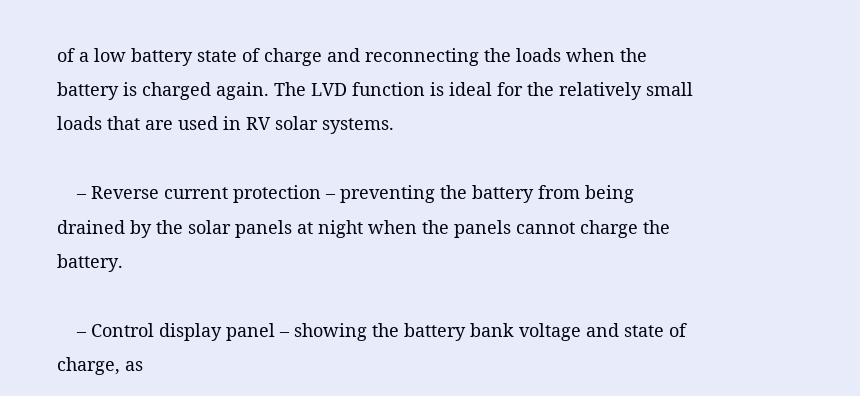of a low battery state of charge and reconnecting the loads when the battery is charged again. The LVD function is ideal for the relatively small loads that are used in RV solar systems.

    – Reverse current protection – preventing the battery from being drained by the solar panels at night when the panels cannot charge the battery.

    – Control display panel – showing the battery bank voltage and state of charge, as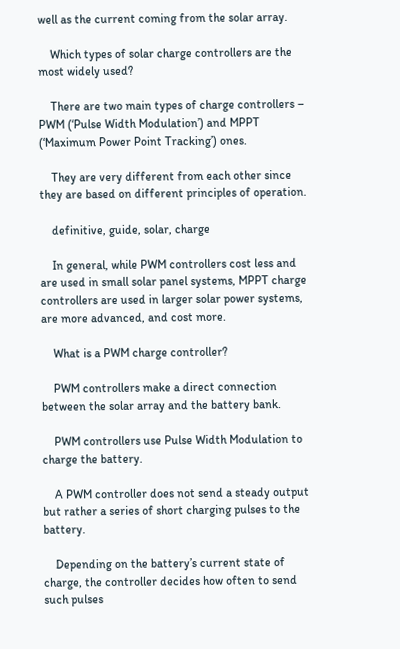well as the current coming from the solar array.

    Which types of solar charge controllers are the most widely used?

    There are two main types of charge controllers – PWM (‘Pulse Width Modulation’) and MPPT (‘Maximum Power Point Tracking’) ones.

    They are very different from each other since they are based on different principles of operation.

    definitive, guide, solar, charge

    In general, while PWM controllers cost less and are used in small solar panel systems, MPPT charge controllers are used in larger solar power systems, are more advanced, and cost more.

    What is a PWM charge controller?

    PWM controllers make a direct connection between the solar array and the battery bank.

    PWM controllers use Pulse Width Modulation to charge the battery.

    A PWM controller does not send a steady output but rather a series of short charging pulses to the battery.

    Depending on the battery’s current state of charge, the controller decides how often to send such pulses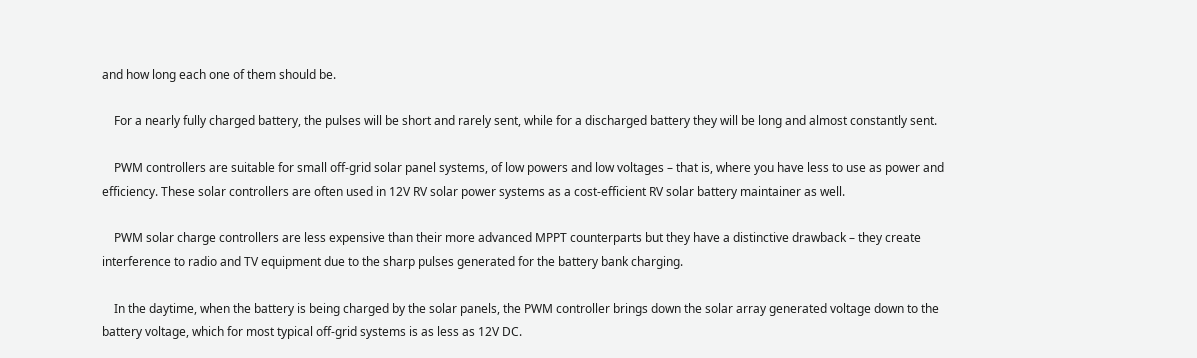and how long each one of them should be.

    For a nearly fully charged battery, the pulses will be short and rarely sent, while for a discharged battery they will be long and almost constantly sent.

    PWM controllers are suitable for small off-grid solar panel systems, of low powers and low voltages – that is, where you have less to use as power and efficiency. These solar controllers are often used in 12V RV solar power systems as a cost-efficient RV solar battery maintainer as well.

    PWM solar charge controllers are less expensive than their more advanced MPPT counterparts but they have a distinctive drawback – they create interference to radio and TV equipment due to the sharp pulses generated for the battery bank charging.

    In the daytime, when the battery is being charged by the solar panels, the PWM controller brings down the solar array generated voltage down to the battery voltage, which for most typical off-grid systems is as less as 12V DC.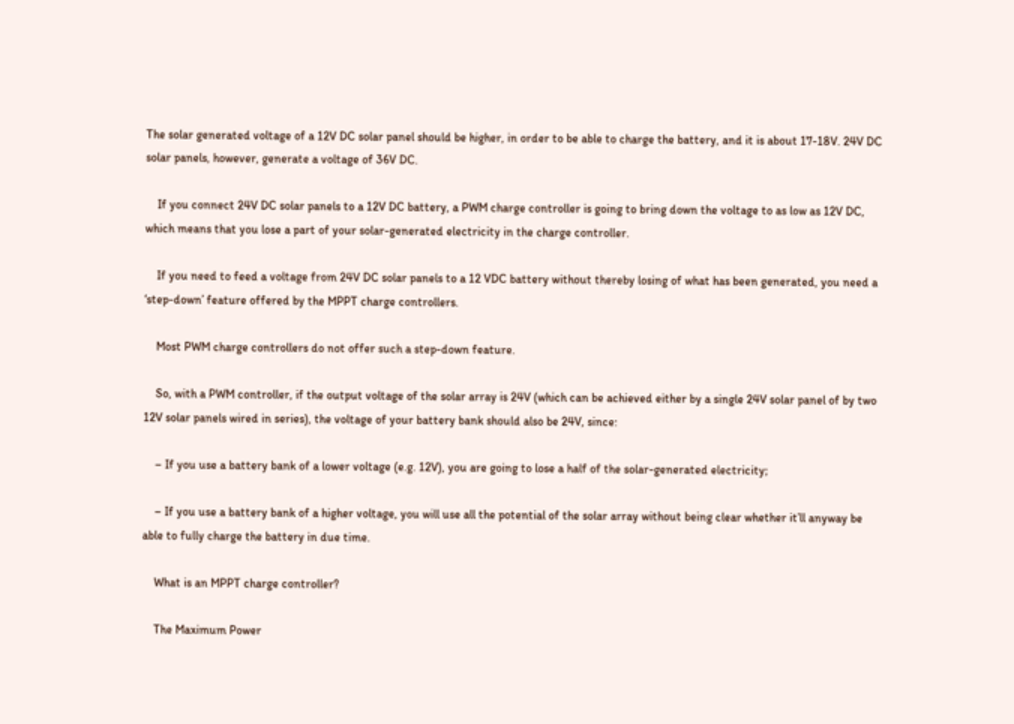The solar generated voltage of a 12V DC solar panel should be higher, in order to be able to charge the battery, and it is about 17-18V. 24V DC solar panels, however, generate a voltage of 36V DC.

    If you connect 24V DC solar panels to a 12V DC battery, a PWM charge controller is going to bring down the voltage to as low as 12V DC, which means that you lose a part of your solar-generated electricity in the charge controller.

    If you need to feed a voltage from 24V DC solar panels to a 12 VDC battery without thereby losing of what has been generated, you need a ‘step-down’ feature offered by the MPPT charge controllers.

    Most PWM charge controllers do not offer such a step-down feature.

    So, with a PWM controller, if the output voltage of the solar array is 24V (which can be achieved either by a single 24V solar panel of by two 12V solar panels wired in series), the voltage of your battery bank should also be 24V, since:

    – If you use a battery bank of a lower voltage (e.g. 12V), you are going to lose a half of the solar-generated electricity;

    – If you use a battery bank of a higher voltage, you will use all the potential of the solar array without being clear whether it’ll anyway be able to fully charge the battery in due time.

    What is an MPPT charge controller?

    The Maximum Power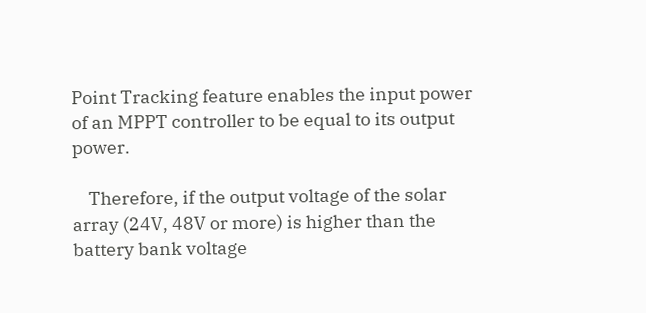Point Tracking feature enables the input power of an MPPT controller to be equal to its output power.

    Therefore, if the output voltage of the solar array (24V, 48V or more) is higher than the battery bank voltage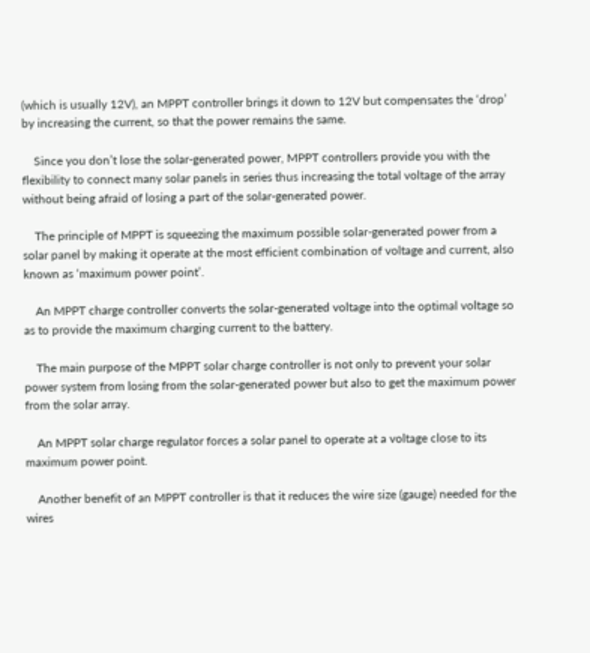(which is usually 12V), an MPPT controller brings it down to 12V but compensates the ‘drop’ by increasing the current, so that the power remains the same.

    Since you don’t lose the solar-generated power, MPPT controllers provide you with the flexibility to connect many solar panels in series thus increasing the total voltage of the array without being afraid of losing a part of the solar-generated power.

    The principle of MPPT is squeezing the maximum possible solar-generated power from a solar panel by making it operate at the most efficient combination of voltage and current, also known as ‘maximum power point’.

    An MPPT charge controller converts the solar-generated voltage into the optimal voltage so as to provide the maximum charging current to the battery.

    The main purpose of the MPPT solar charge controller is not only to prevent your solar power system from losing from the solar-generated power but also to get the maximum power from the solar array.

    An MPPT solar charge regulator forces a solar panel to operate at a voltage close to its maximum power point.

    Another benefit of an MPPT controller is that it reduces the wire size (gauge) needed for the wires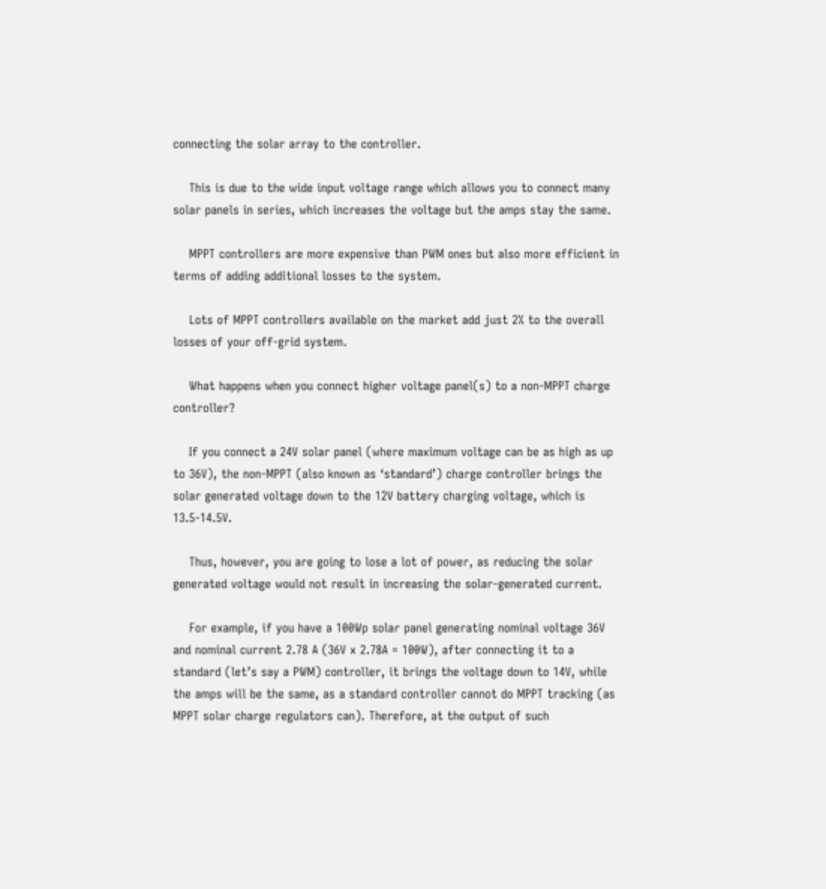connecting the solar array to the controller.

    This is due to the wide input voltage range which allows you to connect many solar panels in series, which increases the voltage but the amps stay the same.

    MPPT controllers are more expensive than PWM ones but also more efficient in terms of adding additional losses to the system.

    Lots of MPPT controllers available on the market add just 2% to the overall losses of your off-grid system.

    What happens when you connect higher voltage panel(s) to a non-MPPT charge controller?

    If you connect a 24V solar panel (where maximum voltage can be as high as up to 36V), the non-MPPT (also known as ‘standard’) charge controller brings the solar generated voltage down to the 12V battery charging voltage, which is 13.5-14.5V.

    Thus, however, you are going to lose a lot of power, as reducing the solar generated voltage would not result in increasing the solar-generated current.

    For example, if you have a 100Wp solar panel generating nominal voltage 36V and nominal current 2.78 A (36V x 2.78A = 100W), after connecting it to a standard (let’s say a PWM) controller, it brings the voltage down to 14V, while the amps will be the same, as a standard controller cannot do MPPT tracking (as MPPT solar charge regulators can). Therefore, at the output of such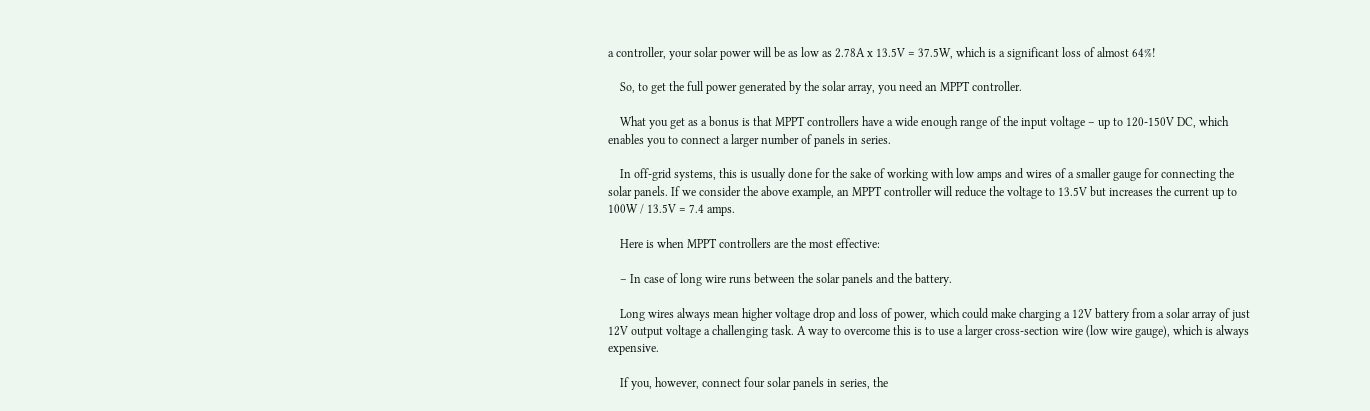a controller, your solar power will be as low as 2.78A x 13.5V = 37.5W, which is a significant loss of almost 64%!

    So, to get the full power generated by the solar array, you need an MPPT controller.

    What you get as a bonus is that MPPT controllers have a wide enough range of the input voltage – up to 120-150V DC, which enables you to connect a larger number of panels in series.

    In off-grid systems, this is usually done for the sake of working with low amps and wires of a smaller gauge for connecting the solar panels. If we consider the above example, an MPPT controller will reduce the voltage to 13.5V but increases the current up to 100W / 13.5V = 7.4 amps.

    Here is when MPPT controllers are the most effective:

    – In case of long wire runs between the solar panels and the battery.

    Long wires always mean higher voltage drop and loss of power, which could make charging a 12V battery from a solar array of just 12V output voltage a challenging task. A way to overcome this is to use a larger cross-section wire (low wire gauge), which is always expensive.

    If you, however, connect four solar panels in series, the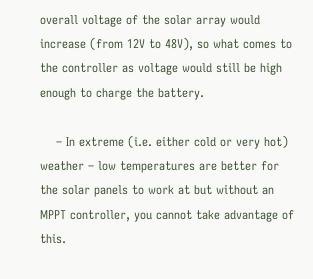overall voltage of the solar array would increase (from 12V to 48V), so what comes to the controller as voltage would still be high enough to charge the battery.

    – In extreme (i.e. either cold or very hot) weather – low temperatures are better for the solar panels to work at but without an MPPT controller, you cannot take advantage of this.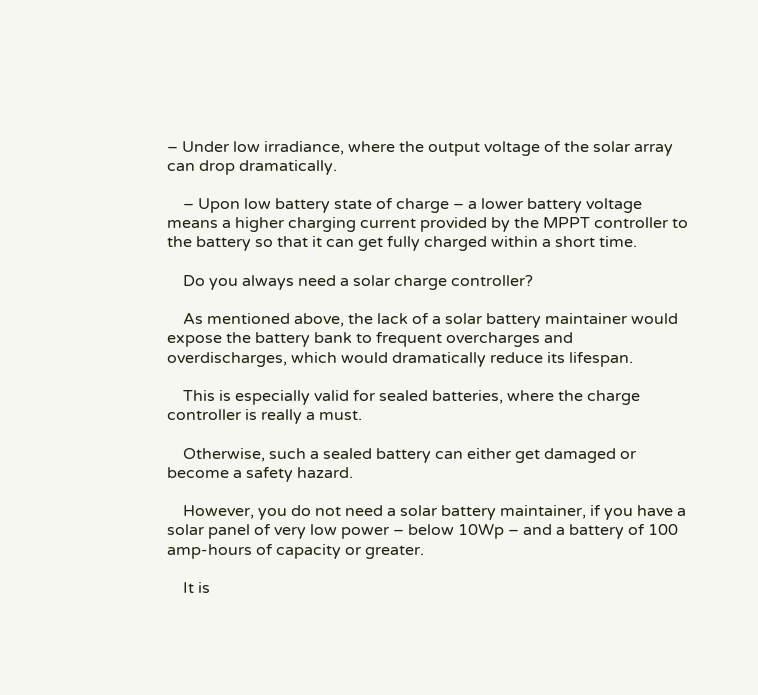– Under low irradiance, where the output voltage of the solar array can drop dramatically.

    – Upon low battery state of charge – a lower battery voltage means a higher charging current provided by the MPPT controller to the battery so that it can get fully charged within a short time.

    Do you always need a solar charge controller?

    As mentioned above, the lack of a solar battery maintainer would expose the battery bank to frequent overcharges and overdischarges, which would dramatically reduce its lifespan.

    This is especially valid for sealed batteries, where the charge controller is really a must.

    Otherwise, such a sealed battery can either get damaged or become a safety hazard.

    However, you do not need a solar battery maintainer, if you have a solar panel of very low power – below 10Wp – and a battery of 100 amp-hours of capacity or greater.

    It is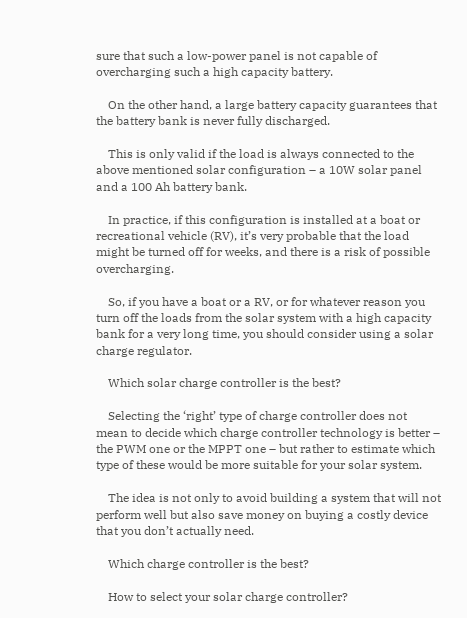sure that such a low-power panel is not capable of overcharging such a high capacity battery.

    On the other hand, a large battery capacity guarantees that the battery bank is never fully discharged.

    This is only valid if the load is always connected to the above mentioned solar configuration – a 10W solar panel and a 100 Ah battery bank.

    In practice, if this configuration is installed at a boat or recreational vehicle (RV), it’s very probable that the load might be turned off for weeks, and there is a risk of possible overcharging.

    So, if you have a boat or a RV, or for whatever reason you turn off the loads from the solar system with a high capacity bank for a very long time, you should consider using a solar charge regulator.

    Which solar charge controller is the best?

    Selecting the ‘right’ type of charge controller does not mean to decide which charge controller technology is better – the PWM one or the MPPT one – but rather to estimate which type of these would be more suitable for your solar system.

    The idea is not only to avoid building a system that will not perform well but also save money on buying a costly device that you don’t actually need.

    Which charge controller is the best?

    How to select your solar charge controller?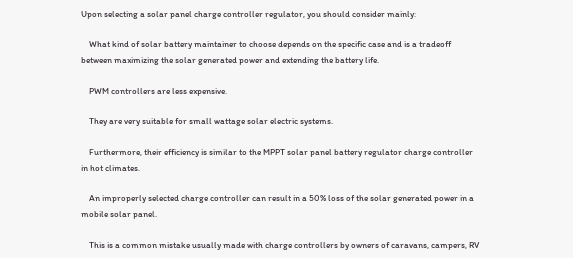Upon selecting a solar panel charge controller regulator, you should consider mainly:

    What kind of solar battery maintainer to choose depends on the specific case and is a tradeoff between maximizing the solar generated power and extending the battery life.

    PWM controllers are less expensive.

    They are very suitable for small wattage solar electric systems.

    Furthermore, their efficiency is similar to the MPPT solar panel battery regulator charge controller in hot climates.

    An improperly selected charge controller can result in a 50% loss of the solar generated power in a mobile solar panel.

    This is a common mistake usually made with charge controllers by owners of caravans, campers, RV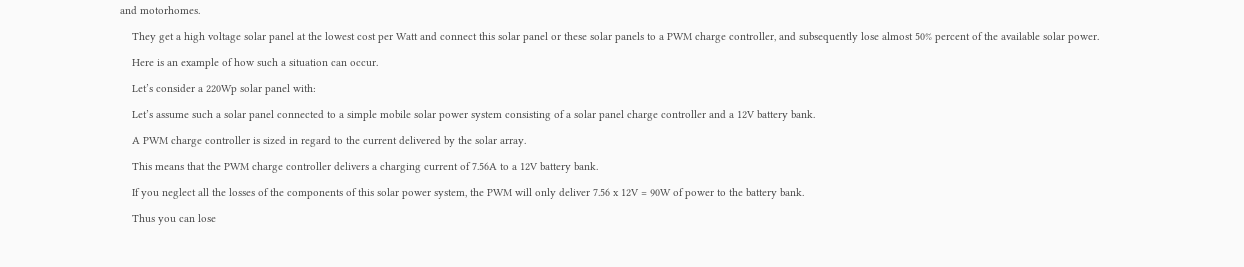and motorhomes.

    They get a high voltage solar panel at the lowest cost per Watt and connect this solar panel or these solar panels to a PWM charge controller, and subsequently lose almost 50% percent of the available solar power.

    Here is an example of how such a situation can occur.

    Let’s consider a 220Wp solar panel with:

    Let’s assume such a solar panel connected to a simple mobile solar power system consisting of a solar panel charge controller and a 12V battery bank.

    A PWM charge controller is sized in regard to the current delivered by the solar array.

    This means that the PWM charge controller delivers a charging current of 7.56A to a 12V battery bank.

    If you neglect all the losses of the components of this solar power system, the PWM will only deliver 7.56 x 12V = 90W of power to the battery bank.

    Thus you can lose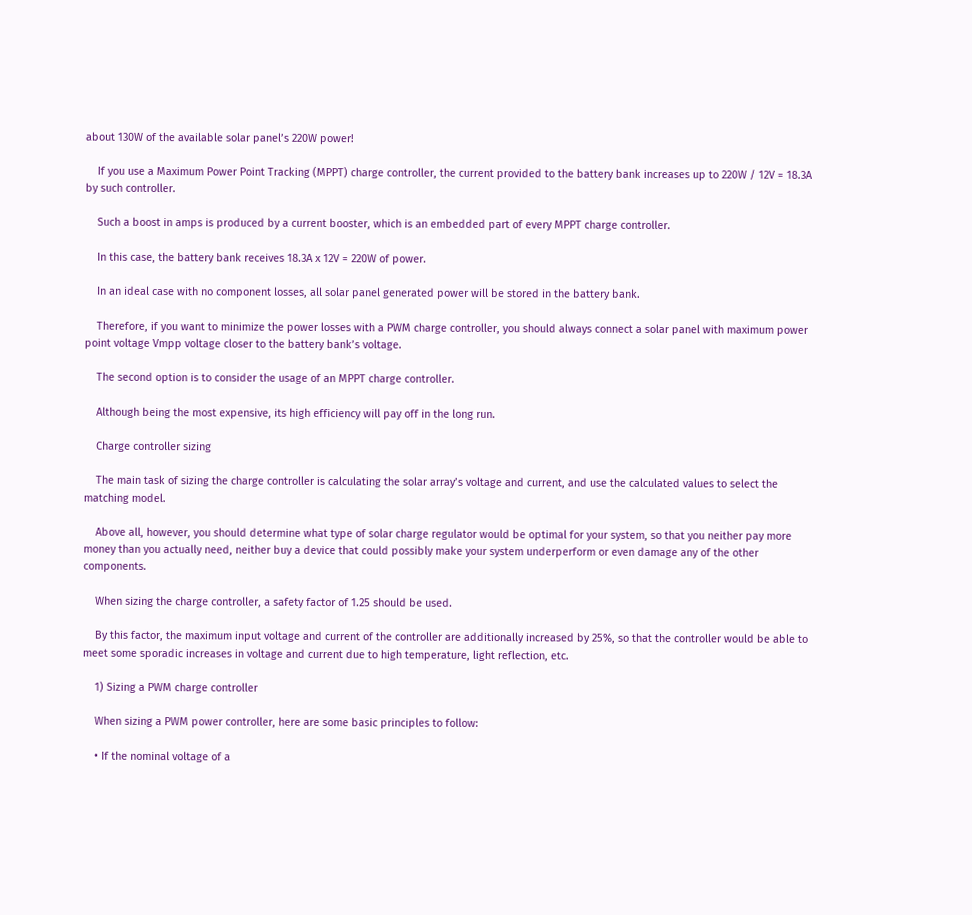about 130W of the available solar panel’s 220W power!

    If you use a Maximum Power Point Tracking (MPPT) charge controller, the current provided to the battery bank increases up to 220W / 12V = 18.3A by such controller.

    Such a boost in amps is produced by a current booster, which is an embedded part of every MPPT charge controller.

    In this case, the battery bank receives 18.3A x 12V = 220W of power.

    In an ideal case with no component losses, all solar panel generated power will be stored in the battery bank.

    Therefore, if you want to minimize the power losses with a PWM charge controller, you should always connect a solar panel with maximum power point voltage Vmpp voltage closer to the battery bank’s voltage.

    The second option is to consider the usage of an MPPT charge controller.

    Although being the most expensive, its high efficiency will pay off in the long run.

    Charge controller sizing

    The main task of sizing the charge controller is calculating the solar array’s voltage and current, and use the calculated values to select the matching model.

    Above all, however, you should determine what type of solar charge regulator would be optimal for your system, so that you neither pay more money than you actually need, neither buy a device that could possibly make your system underperform or even damage any of the other components.

    When sizing the charge controller, a safety factor of 1.25 should be used.

    By this factor, the maximum input voltage and current of the controller are additionally increased by 25%, so that the controller would be able to meet some sporadic increases in voltage and current due to high temperature, light reflection, etc.

    1) Sizing a PWM charge controller

    When sizing a PWM power controller, here are some basic principles to follow:

    • If the nominal voltage of a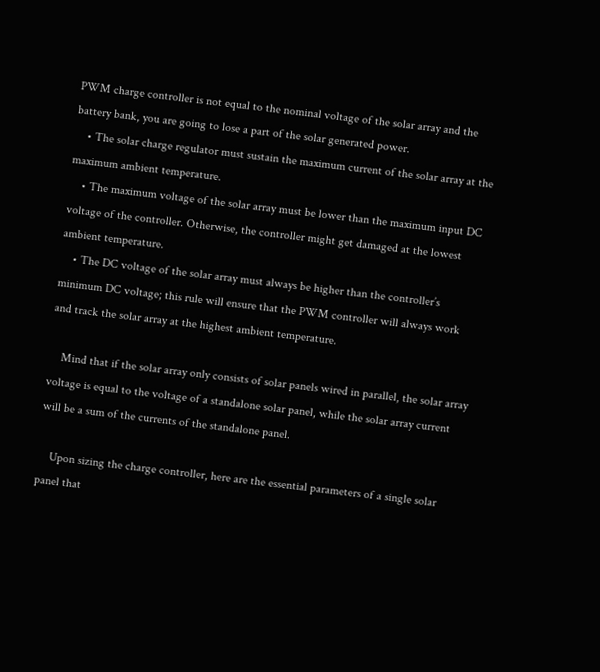PWM charge controller is not equal to the nominal voltage of the solar array and the battery bank, you are going to lose a part of the solar generated power.
    • The solar charge regulator must sustain the maximum current of the solar array at the maximum ambient temperature.
    • The maximum voltage of the solar array must be lower than the maximum input DC voltage of the controller. Otherwise, the controller might get damaged at the lowest ambient temperature.
    • The DC voltage of the solar array must always be higher than the controller’s minimum DC voltage; this rule will ensure that the PWM controller will always work and track the solar array at the highest ambient temperature.

    Mind that if the solar array only consists of solar panels wired in parallel, the solar array voltage is equal to the voltage of a standalone solar panel, while the solar array current will be a sum of the currents of the standalone panel.

    Upon sizing the charge controller, here are the essential parameters of a single solar panel that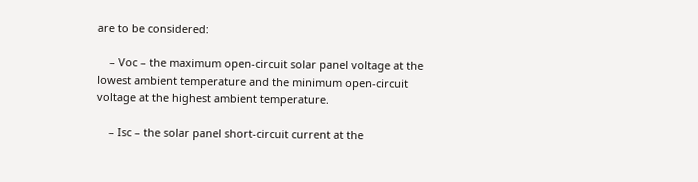are to be considered:

    – Voc – the maximum open-circuit solar panel voltage at the lowest ambient temperature and the minimum open-circuit voltage at the highest ambient temperature.

    – Isc – the solar panel short-circuit current at the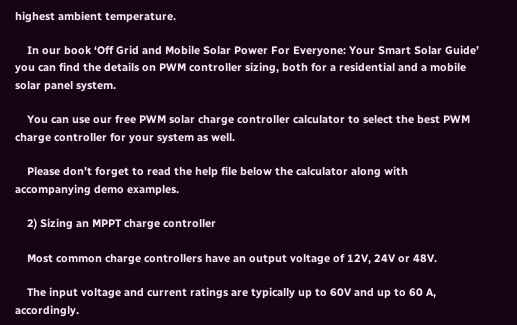highest ambient temperature.

    In our book ‘Off Grid and Mobile Solar Power For Everyone: Your Smart Solar Guide’ you can find the details on PWM controller sizing, both for a residential and a mobile solar panel system.

    You can use our free PWM solar charge controller calculator to select the best PWM charge controller for your system as well.

    Please don’t forget to read the help file below the calculator along with accompanying demo examples.

    2) Sizing an MPPT charge controller

    Most common charge controllers have an output voltage of 12V, 24V or 48V.

    The input voltage and current ratings are typically up to 60V and up to 60 A, accordingly.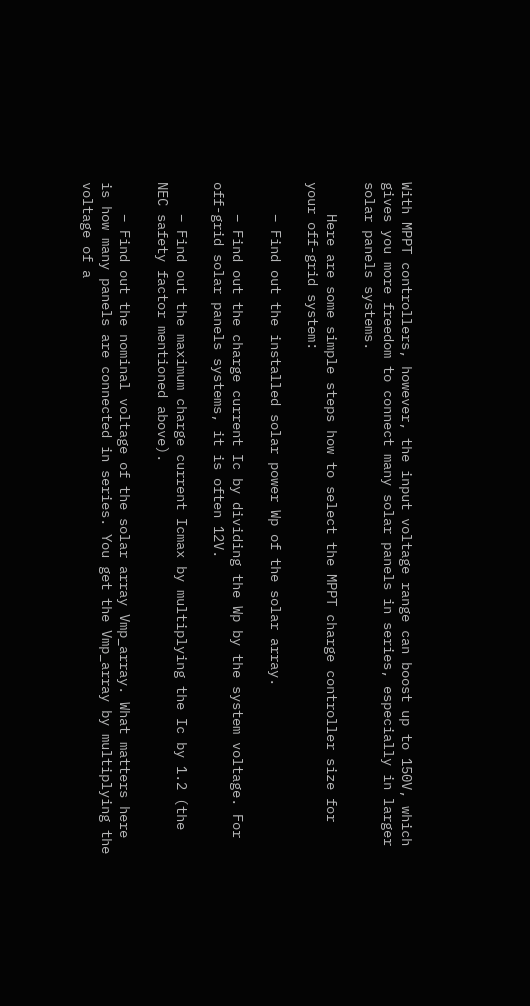With MPPT controllers, however, the input voltage range can boost up to 150V, which gives you more freedom to connect many solar panels in series, especially in larger solar panels systems.

    Here are some simple steps how to select the MPPT charge controller size for your off-grid system:

    – Find out the installed solar power Wp of the solar array.

    – Find out the charge current Ic by dividing the Wp by the system voltage. For off-grid solar panels systems, it is often 12V.

    – Find out the maximum charge current Icmax by multiplying the Ic by 1.2 (the NEC safety factor mentioned above).

    – Find out the nominal voltage of the solar array Vmp_array. What matters here is how many panels are connected in series. You get the Vmp_array by multiplying the voltage of a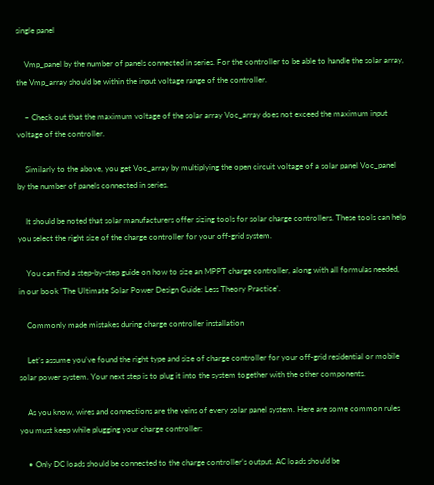single panel

    Vmp_panel by the number of panels connected in series. For the controller to be able to handle the solar array, the Vmp_array should be within the input voltage range of the controller.

    – Check out that the maximum voltage of the solar array Voc_array does not exceed the maximum input voltage of the controller.

    Similarly to the above, you get Voc_array by multiplying the open circuit voltage of a solar panel Voc_panel by the number of panels connected in series.

    It should be noted that solar manufacturers offer sizing tools for solar charge controllers. These tools can help you select the right size of the charge controller for your off-grid system.

    You can find a step-by-step guide on how to size an MPPT charge controller, along with all formulas needed, in our book ‘The Ultimate Solar Power Design Guide: Less Theory Practice’.

    Commonly made mistakes during charge controller installation

    Let’s assume you’ve found the right type and size of charge controller for your off-grid residential or mobile solar power system. Your next step is to plug it into the system together with the other components.

    As you know, wires and connections are the veins of every solar panel system. Here are some common rules you must keep while plugging your charge controller:

    • Only DC loads should be connected to the charge controller’s output. AC loads should be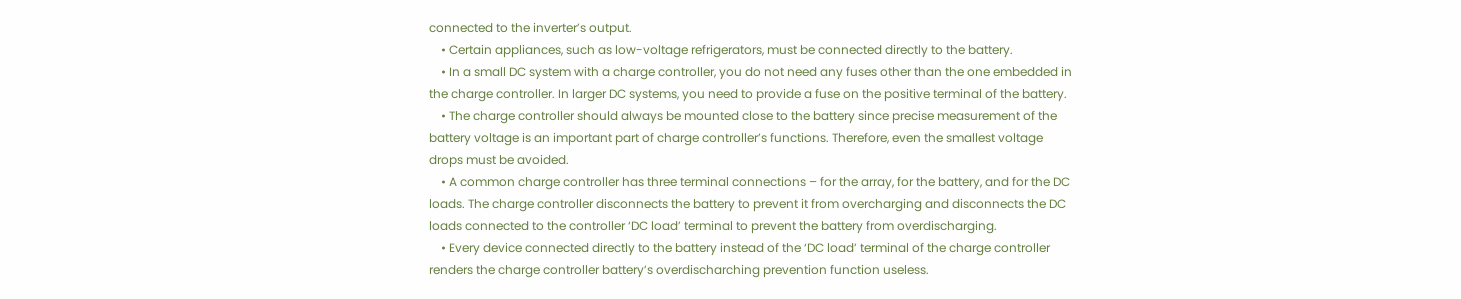connected to the inverter’s output.
    • Certain appliances, such as low-voltage refrigerators, must be connected directly to the battery.
    • In a small DC system with a charge controller, you do not need any fuses other than the one embedded in the charge controller. In larger DC systems, you need to provide a fuse on the positive terminal of the battery.
    • The charge controller should always be mounted close to the battery since precise measurement of the battery voltage is an important part of charge controller’s functions. Therefore, even the smallest voltage drops must be avoided.
    • A common charge controller has three terminal connections – for the array, for the battery, and for the DC loads. The charge controller disconnects the battery to prevent it from overcharging and disconnects the DC loads connected to the controller ‘DC load’ terminal to prevent the battery from overdischarging.
    • Every device connected directly to the battery instead of the ‘DC load’ terminal of the charge controller renders the charge controller battery’s overdischarching prevention function useless.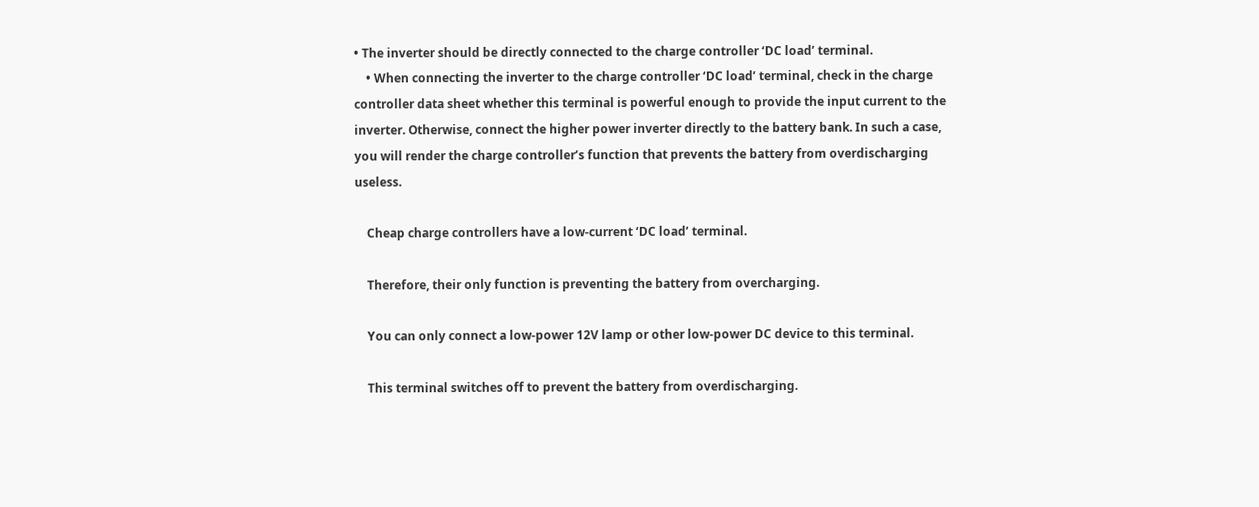• The inverter should be directly connected to the charge controller ‘DC load’ terminal.
    • When connecting the inverter to the charge controller ‘DC load’ terminal, check in the charge controller data sheet whether this terminal is powerful enough to provide the input current to the inverter. Otherwise, connect the higher power inverter directly to the battery bank. In such a case, you will render the charge controller’s function that prevents the battery from overdischarging useless.

    Cheap charge controllers have a low-current ‘DC load’ terminal.

    Therefore, their only function is preventing the battery from overcharging.

    You can only connect a low-power 12V lamp or other low-power DC device to this terminal.

    This terminal switches off to prevent the battery from overdischarging.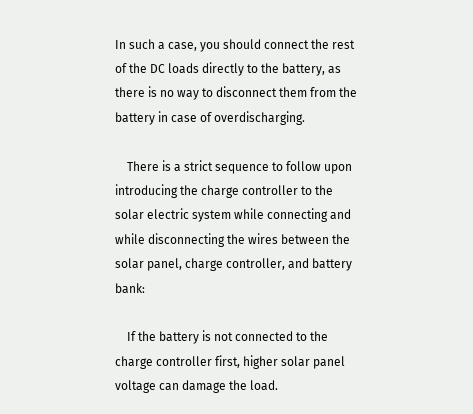In such a case, you should connect the rest of the DC loads directly to the battery, as there is no way to disconnect them from the battery in case of overdischarging.

    There is a strict sequence to follow upon introducing the charge controller to the solar electric system while connecting and while disconnecting the wires between the solar panel, charge controller, and battery bank:

    If the battery is not connected to the charge controller first, higher solar panel voltage can damage the load.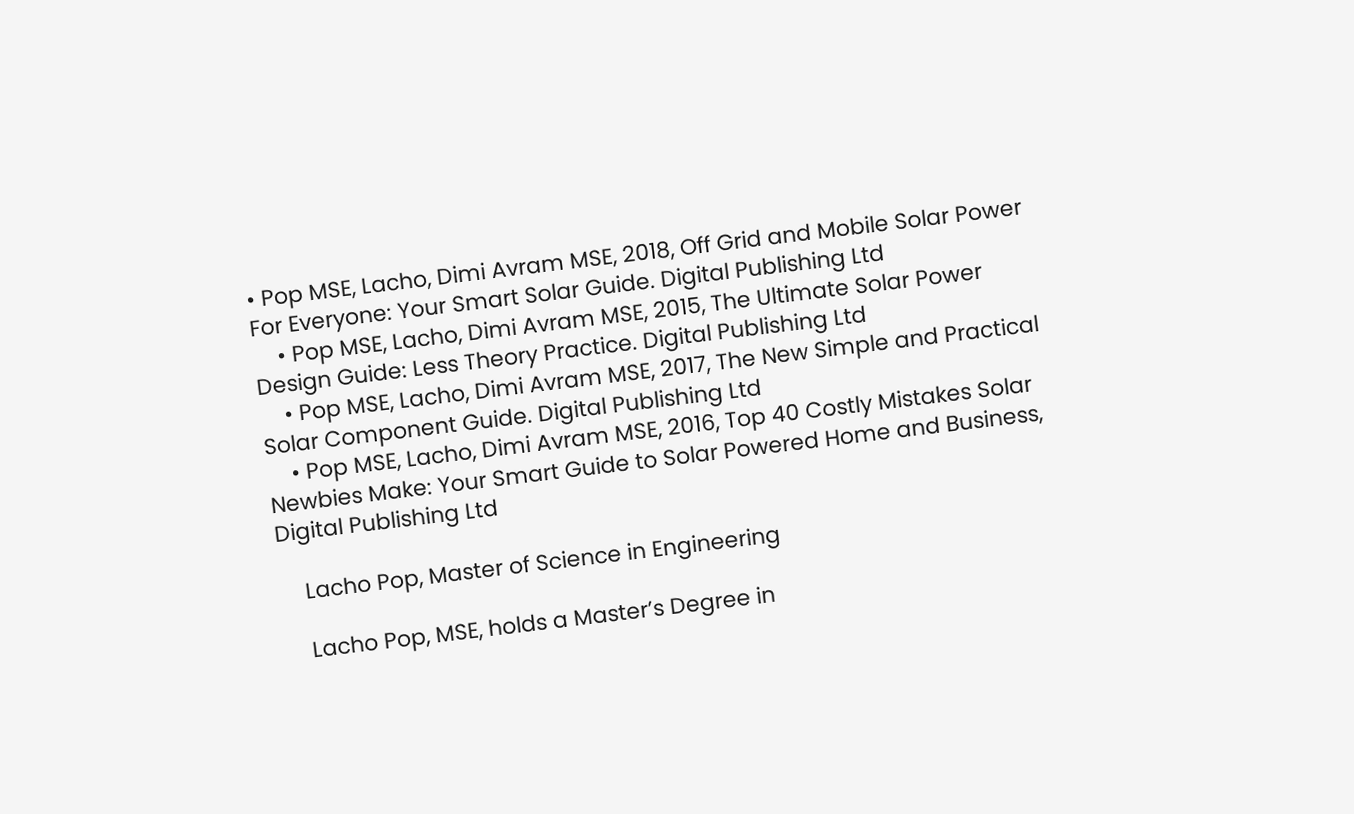• Pop MSE, Lacho, Dimi Avram MSE, 2018, Off Grid and Mobile Solar Power For Everyone: Your Smart Solar Guide. Digital Publishing Ltd
    • Pop MSE, Lacho, Dimi Avram MSE, 2015, The Ultimate Solar Power Design Guide: Less Theory Practice. Digital Publishing Ltd
    • Pop MSE, Lacho, Dimi Avram MSE, 2017, The New Simple and Practical Solar Component Guide. Digital Publishing Ltd
    • Pop MSE, Lacho, Dimi Avram MSE, 2016, Top 40 Costly Mistakes Solar Newbies Make: Your Smart Guide to Solar Powered Home and Business, Digital Publishing Ltd

    Lacho Pop, Master of Science in Engineering

    Lacho Pop, MSE, holds a Master’s Degree in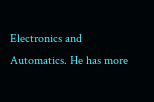Electronics and Automatics. He has more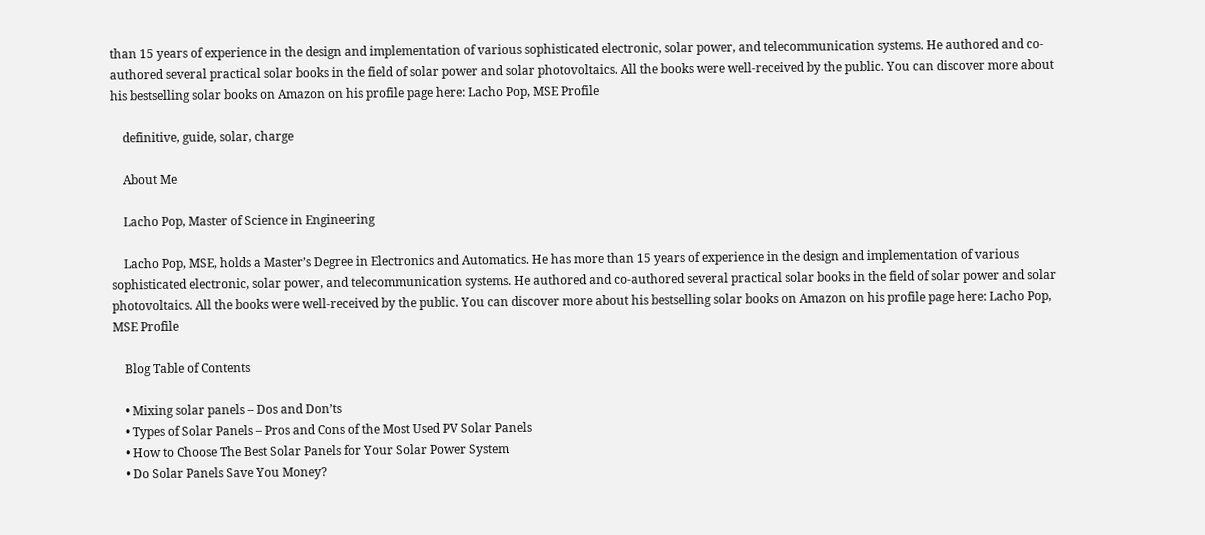than 15 years of experience in the design and implementation of various sophisticated electronic, solar power, and telecommunication systems. He authored and co-authored several practical solar books in the field of solar power and solar photovoltaics. All the books were well-received by the public. You can discover more about his bestselling solar books on Amazon on his profile page here: Lacho Pop, MSE Profile

    definitive, guide, solar, charge

    About Me

    Lacho Pop, Master of Science in Engineering

    Lacho Pop, MSE, holds a Master’s Degree in Electronics and Automatics. He has more than 15 years of experience in the design and implementation of various sophisticated electronic, solar power, and telecommunication systems. He authored and co-authored several practical solar books in the field of solar power and solar photovoltaics. All the books were well-received by the public. You can discover more about his bestselling solar books on Amazon on his profile page here: Lacho Pop, MSE Profile

    Blog Table of Contents

    • Mixing solar panels – Dos and Don’ts
    • Types of Solar Panels – Pros and Cons of the Most Used PV Solar Panels
    • How to Choose The Best Solar Panels for Your Solar Power System
    • Do Solar Panels Save You Money?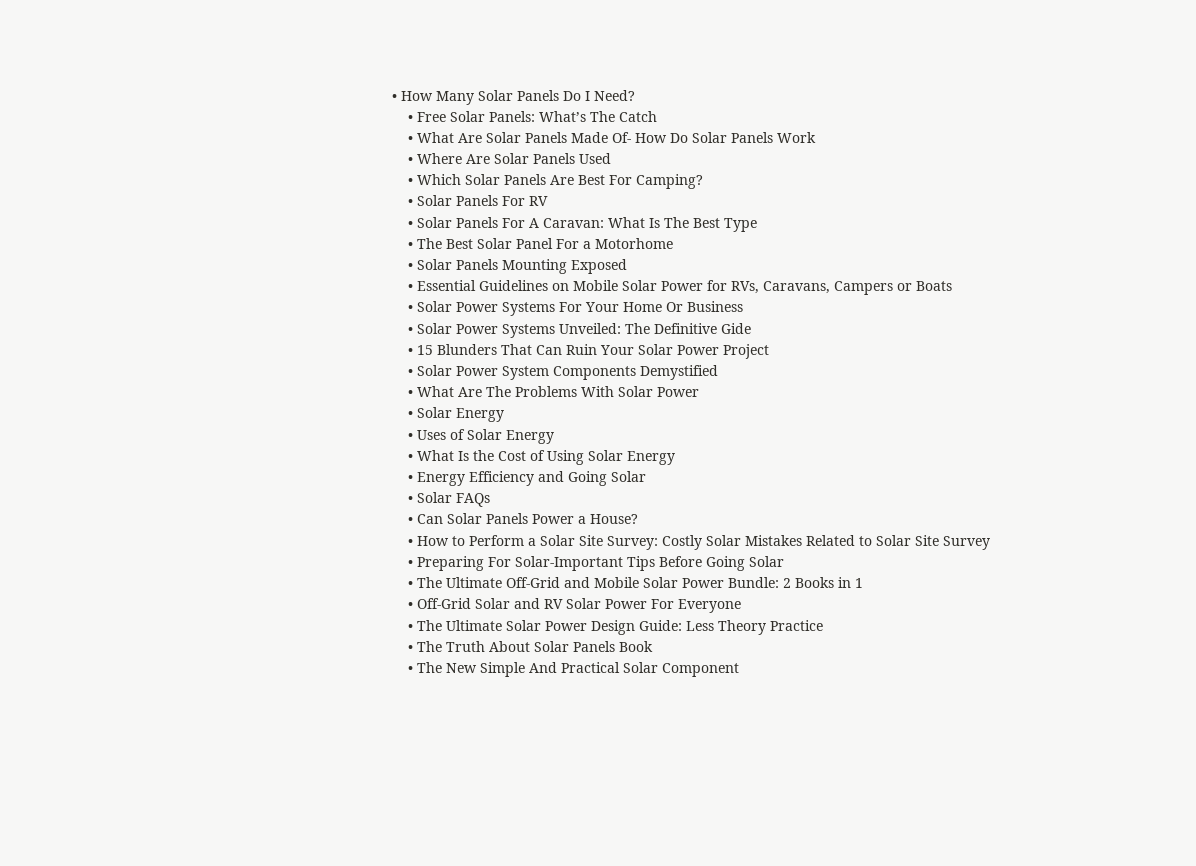• How Many Solar Panels Do I Need?
    • Free Solar Panels: What’s The Catch
    • What Are Solar Panels Made Of- How Do Solar Panels Work
    • Where Are Solar Panels Used
    • Which Solar Panels Are Best For Camping?
    • Solar Panels For RV
    • Solar Panels For A Caravan: What Is The Best Type
    • The Best Solar Panel For a Motorhome
    • Solar Panels Mounting Exposed
    • Essential Guidelines on Mobile Solar Power for RVs, Caravans, Campers or Boats
    • Solar Power Systems For Your Home Or Business
    • Solar Power Systems Unveiled: The Definitive Gide
    • 15 Blunders That Can Ruin Your Solar Power Project
    • Solar Power System Components Demystified
    • What Are The Problems With Solar Power
    • Solar Energy
    • Uses of Solar Energy
    • What Is the Cost of Using Solar Energy
    • Energy Efficiency and Going Solar
    • Solar FAQs
    • Can Solar Panels Power a House?
    • How to Perform a Solar Site Survey: Costly Solar Mistakes Related to Solar Site Survey
    • Preparing For Solar-Important Tips Before Going Solar
    • The Ultimate Off-Grid and Mobile Solar Power Bundle: 2 Books in 1
    • Off-Grid Solar and RV Solar Power For Everyone
    • The Ultimate Solar Power Design Guide: Less Theory Practice
    • The Truth About Solar Panels Book
    • The New Simple And Practical Solar Component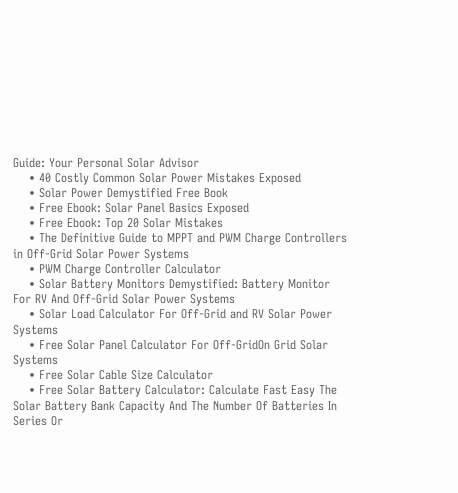Guide: Your Personal Solar Advisor
    • 40 Costly Common Solar Power Mistakes Exposed
    • Solar Power Demystified Free Book
    • Free Ebook: Solar Panel Basics Exposed
    • Free Ebook: Top 20 Solar Mistakes
    • The Definitive Guide to MPPT and PWM Charge Controllers in Off-Grid Solar Power Systems
    • PWM Charge Controller Calculator
    • Solar Battery Monitors Demystified: Battery Monitor For RV And Off-Grid Solar Power Systems
    • Solar Load Calculator For Off-Grid and RV Solar Power Systems
    • Free Solar Panel Calculator For Off-GridOn Grid Solar Systems
    • Free Solar Cable Size Calculator
    • Free Solar Battery Calculator: Calculate Fast Easy The Solar Battery Bank Capacity And The Number Of Batteries In Series Or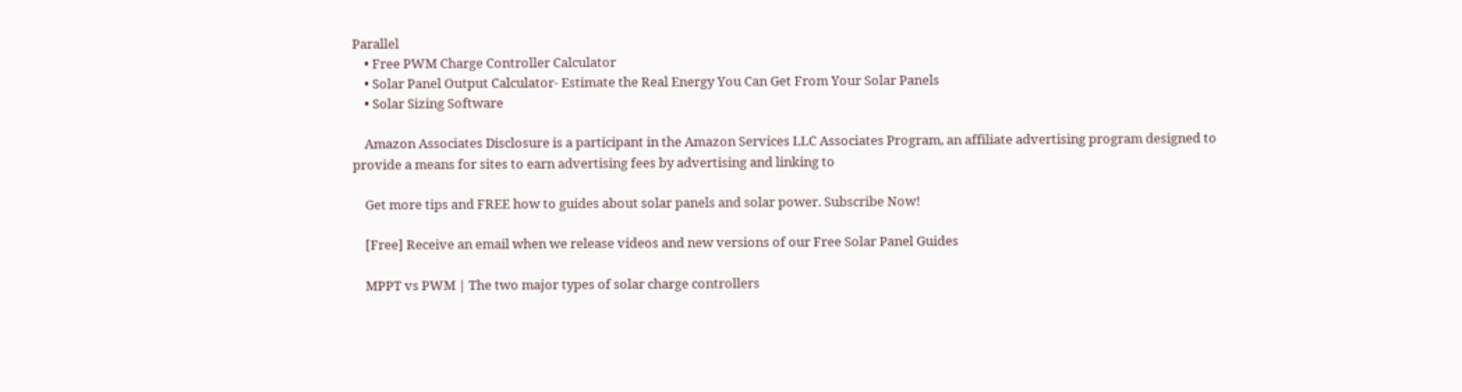Parallel
    • Free PWM Charge Controller Calculator
    • Solar Panel Output Calculator- Estimate the Real Energy You Can Get From Your Solar Panels
    • Solar Sizing Software

    Amazon Associates Disclosure is a participant in the Amazon Services LLC Associates Program, an affiliate advertising program designed to provide a means for sites to earn advertising fees by advertising and linking to

    Get more tips and FREE how to guides about solar panels and solar power. Subscribe Now!

    [Free] Receive an email when we release videos and new versions of our Free Solar Panel Guides

    MPPT vs PWM | The two major types of solar charge controllers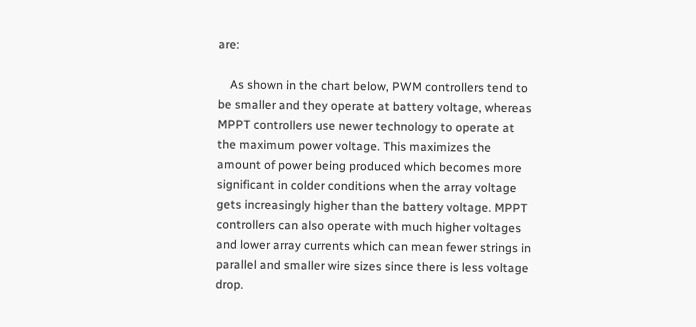are:

    As shown in the chart below, PWM controllers tend to be smaller and they operate at battery voltage, whereas MPPT controllers use newer technology to operate at the maximum power voltage. This maximizes the amount of power being produced which becomes more significant in colder conditions when the array voltage gets increasingly higher than the battery voltage. MPPT controllers can also operate with much higher voltages and lower array currents which can mean fewer strings in parallel and smaller wire sizes since there is less voltage drop.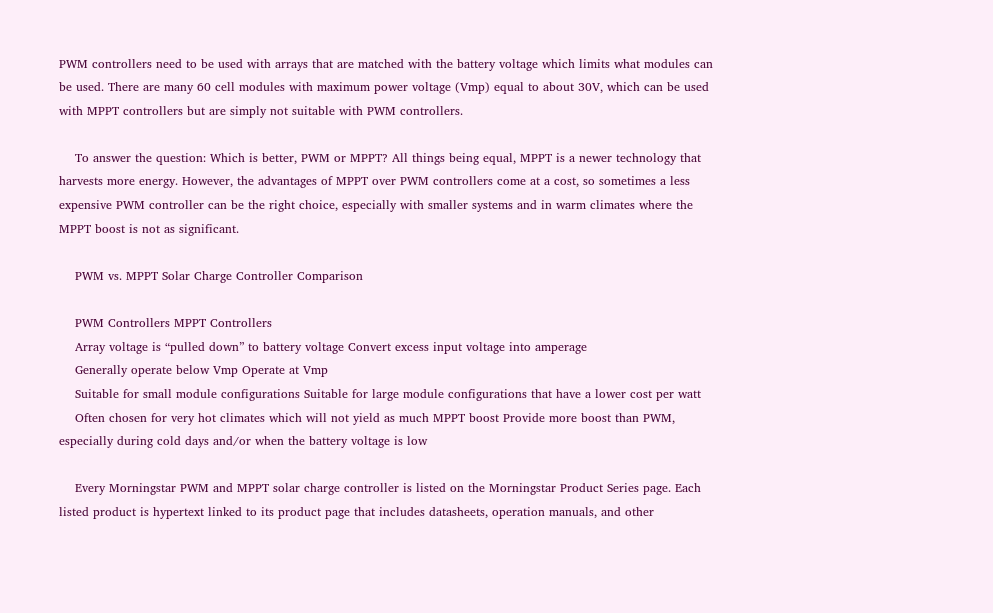PWM controllers need to be used with arrays that are matched with the battery voltage which limits what modules can be used. There are many 60 cell modules with maximum power voltage (Vmp) equal to about 30V, which can be used with MPPT controllers but are simply not suitable with PWM controllers.

    To answer the question: Which is better, PWM or MPPT? All things being equal, MPPT is a newer technology that harvests more energy. However, the advantages of MPPT over PWM controllers come at a cost, so sometimes a less expensive PWM controller can be the right choice, especially with smaller systems and in warm climates where the MPPT boost is not as significant.

    PWM vs. MPPT Solar Charge Controller Comparison

    PWM Controllers MPPT Controllers
    Array voltage is “pulled down” to battery voltage Convert excess input voltage into amperage
    Generally operate below Vmp Operate at Vmp
    Suitable for small module configurations Suitable for large module configurations that have a lower cost per watt
    Often chosen for very hot climates which will not yield as much MPPT boost Provide more boost than PWM, especially during cold days and/or when the battery voltage is low

    Every Morningstar PWM and MPPT solar charge controller is listed on the Morningstar Product Series page. Each listed product is hypertext linked to its product page that includes datasheets, operation manuals, and other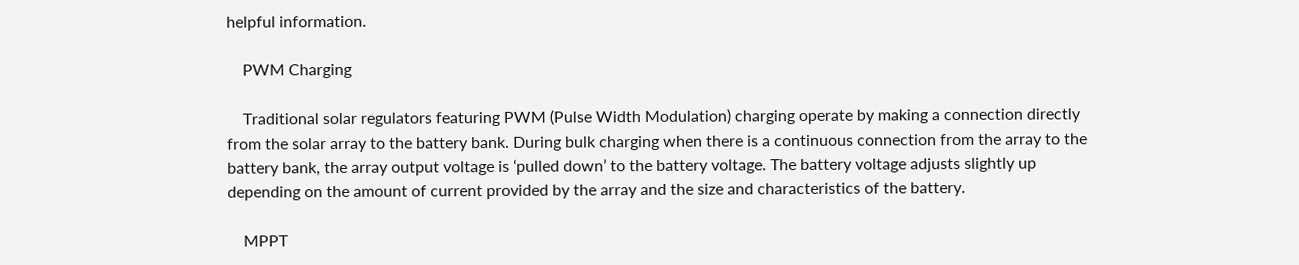helpful information.

    PWM Charging

    Traditional solar regulators featuring PWM (Pulse Width Modulation) charging operate by making a connection directly from the solar array to the battery bank. During bulk charging when there is a continuous connection from the array to the battery bank, the array output voltage is ‘pulled down’ to the battery voltage. The battery voltage adjusts slightly up depending on the amount of current provided by the array and the size and characteristics of the battery.

    MPPT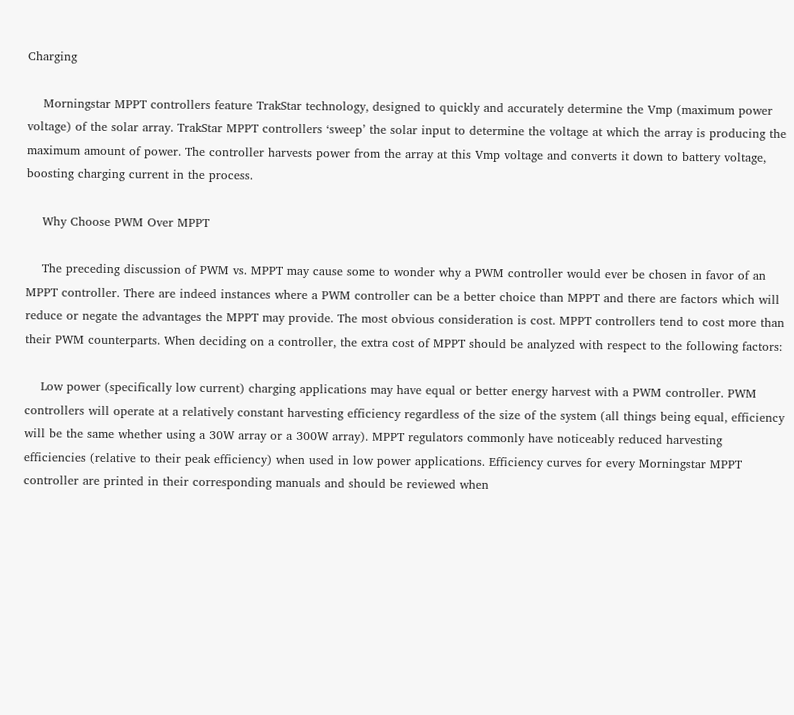Charging

    Morningstar MPPT controllers feature TrakStar technology, designed to quickly and accurately determine the Vmp (maximum power voltage) of the solar array. TrakStar MPPT controllers ‘sweep’ the solar input to determine the voltage at which the array is producing the maximum amount of power. The controller harvests power from the array at this Vmp voltage and converts it down to battery voltage, boosting charging current in the process.

    Why Choose PWM Over MPPT

    The preceding discussion of PWM vs. MPPT may cause some to wonder why a PWM controller would ever be chosen in favor of an MPPT controller. There are indeed instances where a PWM controller can be a better choice than MPPT and there are factors which will reduce or negate the advantages the MPPT may provide. The most obvious consideration is cost. MPPT controllers tend to cost more than their PWM counterparts. When deciding on a controller, the extra cost of MPPT should be analyzed with respect to the following factors:

    Low power (specifically low current) charging applications may have equal or better energy harvest with a PWM controller. PWM controllers will operate at a relatively constant harvesting efficiency regardless of the size of the system (all things being equal, efficiency will be the same whether using a 30W array or a 300W array). MPPT regulators commonly have noticeably reduced harvesting efficiencies (relative to their peak efficiency) when used in low power applications. Efficiency curves for every Morningstar MPPT controller are printed in their corresponding manuals and should be reviewed when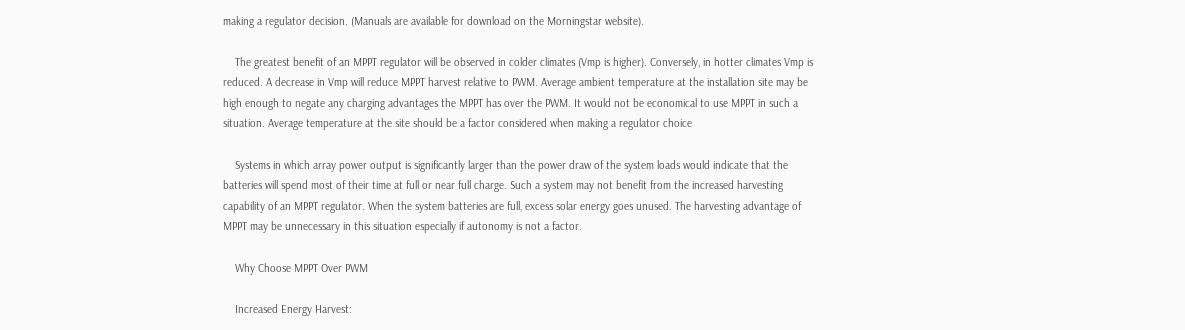making a regulator decision. (Manuals are available for download on the Morningstar website).

    The greatest benefit of an MPPT regulator will be observed in colder climates (Vmp is higher). Conversely, in hotter climates Vmp is reduced. A decrease in Vmp will reduce MPPT harvest relative to PWM. Average ambient temperature at the installation site may be high enough to negate any charging advantages the MPPT has over the PWM. It would not be economical to use MPPT in such a situation. Average temperature at the site should be a factor considered when making a regulator choice

    Systems in which array power output is significantly larger than the power draw of the system loads would indicate that the batteries will spend most of their time at full or near full charge. Such a system may not benefit from the increased harvesting capability of an MPPT regulator. When the system batteries are full, excess solar energy goes unused. The harvesting advantage of MPPT may be unnecessary in this situation especially if autonomy is not a factor.

    Why Choose MPPT Over PWM

    Increased Energy Harvest: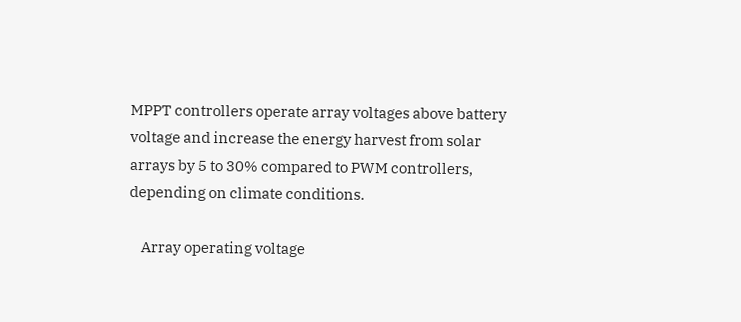MPPT controllers operate array voltages above battery voltage and increase the energy harvest from solar arrays by 5 to 30% compared to PWM controllers, depending on climate conditions.

    Array operating voltage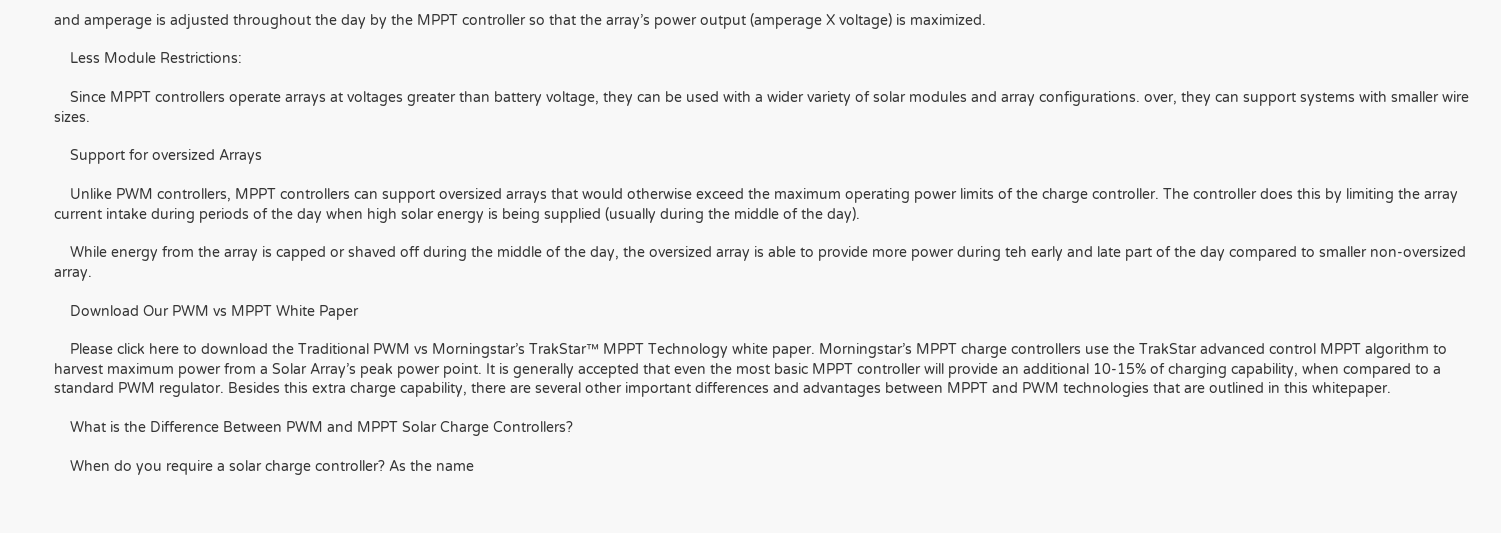and amperage is adjusted throughout the day by the MPPT controller so that the array’s power output (amperage X voltage) is maximized.

    Less Module Restrictions:

    Since MPPT controllers operate arrays at voltages greater than battery voltage, they can be used with a wider variety of solar modules and array configurations. over, they can support systems with smaller wire sizes.

    Support for oversized Arrays

    Unlike PWM controllers, MPPT controllers can support oversized arrays that would otherwise exceed the maximum operating power limits of the charge controller. The controller does this by limiting the array current intake during periods of the day when high solar energy is being supplied (usually during the middle of the day).

    While energy from the array is capped or shaved off during the middle of the day, the oversized array is able to provide more power during teh early and late part of the day compared to smaller non-oversized array.

    Download Our PWM vs MPPT White Paper

    Please click here to download the Traditional PWM vs Morningstar’s TrakStar™ MPPT Technology white paper. Morningstar’s MPPT charge controllers use the TrakStar advanced control MPPT algorithm to harvest maximum power from a Solar Array’s peak power point. It is generally accepted that even the most basic MPPT controller will provide an additional 10‐15% of charging capability, when compared to a standard PWM regulator. Besides this extra charge capability, there are several other important differences and advantages between MPPT and PWM technologies that are outlined in this whitepaper.

    What is the Difference Between PWM and MPPT Solar Charge Controllers?

    When do you require a solar charge controller? As the name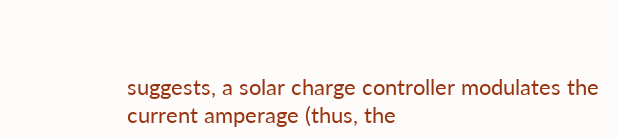suggests, a solar charge controller modulates the current amperage (thus, the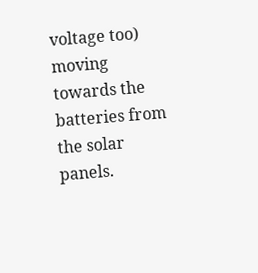voltage too) moving towards the batteries from the solar panels.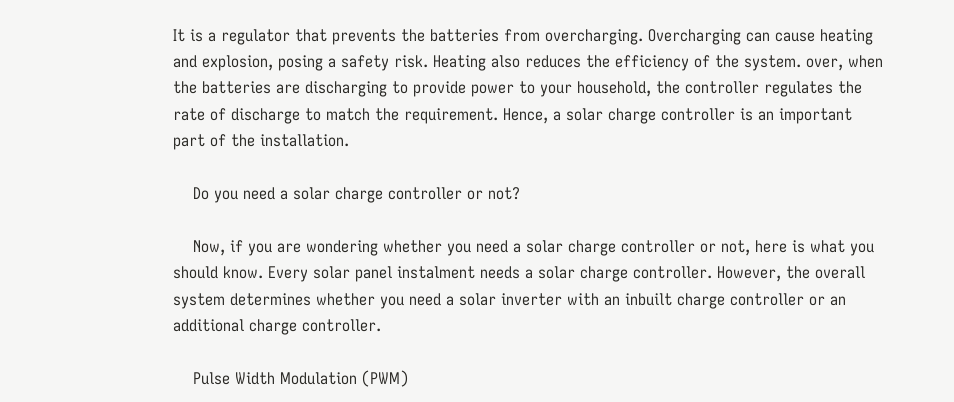It is a regulator that prevents the batteries from overcharging. Overcharging can cause heating and explosion, posing a safety risk. Heating also reduces the efficiency of the system. over, when the batteries are discharging to provide power to your household, the controller regulates the rate of discharge to match the requirement. Hence, a solar charge controller is an important part of the installation.

    Do you need a solar charge controller or not?

    Now, if you are wondering whether you need a solar charge controller or not, here is what you should know. Every solar panel instalment needs a solar charge controller. However, the overall system determines whether you need a solar inverter with an inbuilt charge controller or an additional charge controller.

    Pulse Width Modulation (PWM)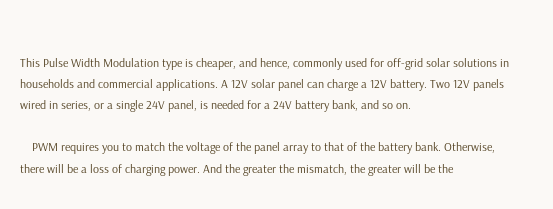This Pulse Width Modulation type is cheaper, and hence, commonly used for off-grid solar solutions in households and commercial applications. A 12V solar panel can charge a 12V battery. Two 12V panels wired in series, or a single 24V panel, is needed for a 24V battery bank, and so on.

    PWM requires you to match the voltage of the panel array to that of the battery bank. Otherwise, there will be a loss of charging power. And the greater the mismatch, the greater will be the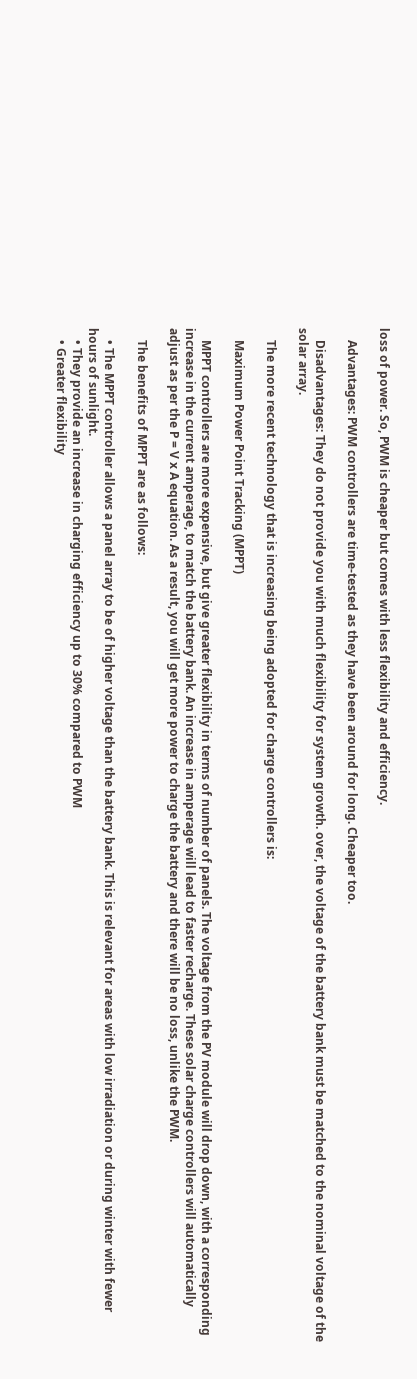loss of power. So, PWM is cheaper but comes with less flexibility and efficiency.

    Advantages: PWM controllers are time-tested as they have been around for long. Cheaper too.

    Disadvantages: They do not provide you with much flexibility for system growth. over, the voltage of the battery bank must be matched to the nominal voltage of the solar array.

    The more recent technology that is increasing being adopted for charge controllers is:

    Maximum Power Point Tracking (MPPT)

    MPPT controllers are more expensive, but give greater flexibility in terms of number of panels. The voltage from the PV module will drop down, with a corresponding increase in the current amperage, to match the battery bank. An increase in amperage will lead to faster recharge. These solar charge controllers will automatically adjust as per the P = V x A equation. As a result, you will get more power to charge the battery and there will be no loss, unlike the PWM.

    The benefits of MPPT are as follows:

    • The MPPT controller allows a panel array to be of higher voltage than the battery bank. This is relevant for areas with low irradiation or during winter with fewer hours of sunlight.
    • They provide an increase in charging efficiency up to 30% compared to PWM
    • Greater flexibility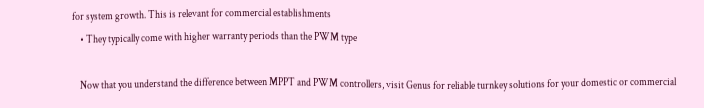for system growth. This is relevant for commercial establishments
    • They typically come with higher warranty periods than the PWM type

    Now that you understand the difference between MPPT and PWM controllers, visit Genus for reliable turnkey solutions for your domestic or commercial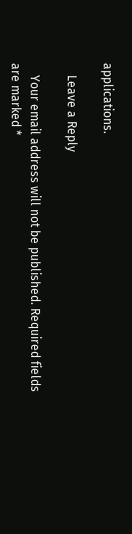applications.

    Leave a Reply

    Your email address will not be published. Required fields are marked *